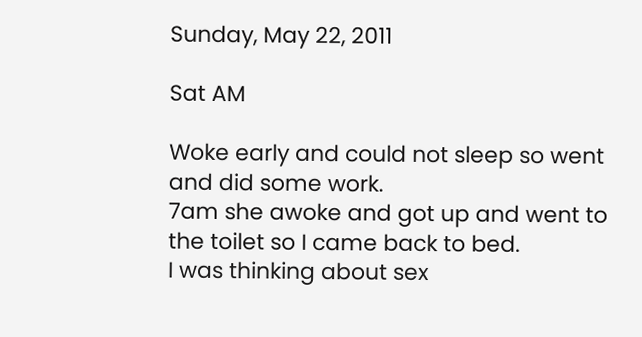Sunday, May 22, 2011

Sat AM

Woke early and could not sleep so went and did some work.
7am she awoke and got up and went to the toilet so I came back to bed.
I was thinking about sex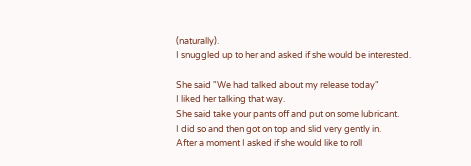(naturally).
I snuggled up to her and asked if she would be interested.

She said "We had talked about my release today"
I liked her talking that way.
She said take your pants off and put on some lubricant.
I did so and then got on top and slid very gently in.
After a moment I asked if she would like to roll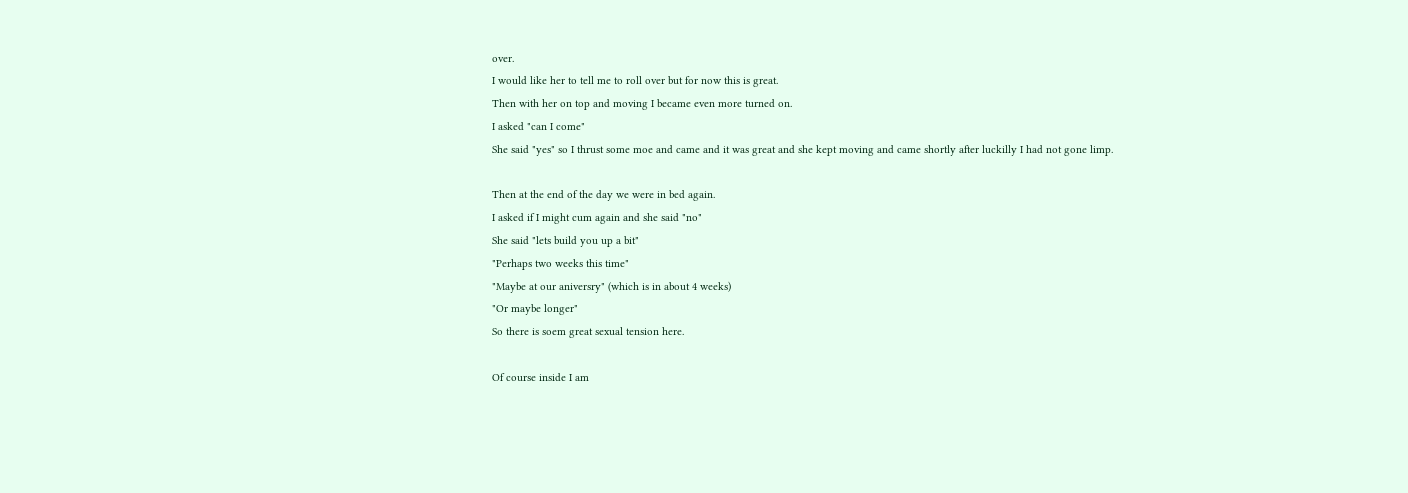over.
I would like her to tell me to roll over but for now this is great.
Then with her on top and moving I became even more turned on.
I asked "can I come"
She said "yes" so I thrust some moe and came and it was great and she kept moving and came shortly after luckilly I had not gone limp.

Then at the end of the day we were in bed again.
I asked if I might cum again and she said "no"
She said "lets build you up a bit"
"Perhaps two weeks this time"
"Maybe at our aniversry" (which is in about 4 weeks)
"Or maybe longer"
So there is soem great sexual tension here.

Of course inside I am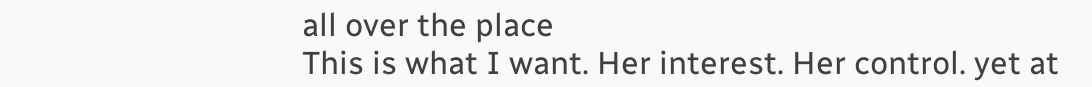all over the place
This is what I want. Her interest. Her control. yet at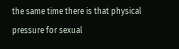the same time there is that physical pressure for sexual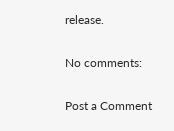release.

No comments:

Post a Comment